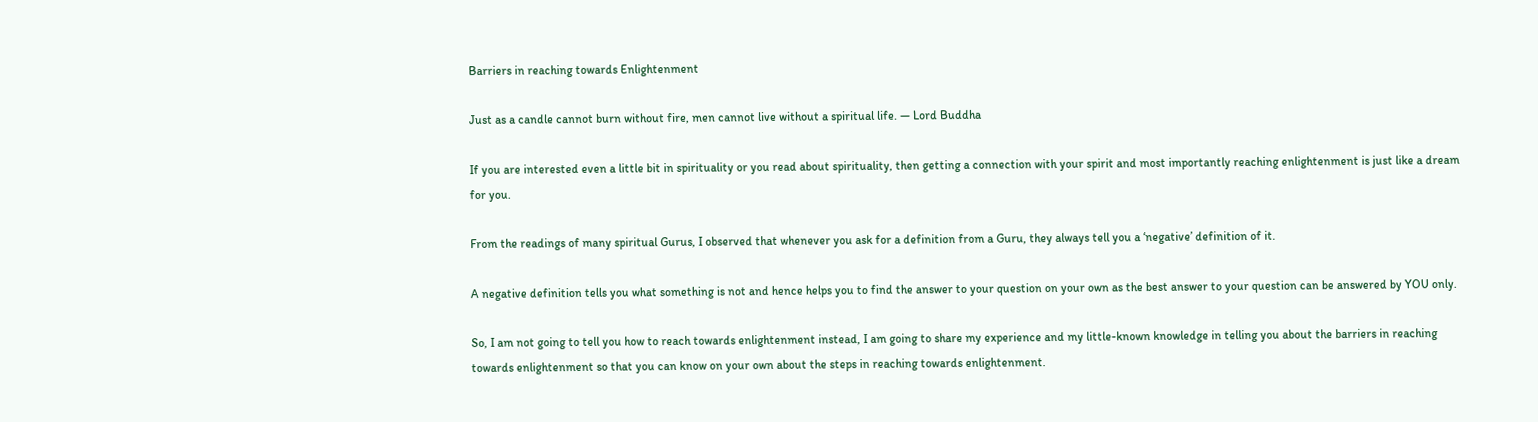Barriers in reaching towards Enlightenment

Just as a candle cannot burn without fire, men cannot live without a spiritual life. — Lord Buddha

If you are interested even a little bit in spirituality or you read about spirituality, then getting a connection with your spirit and most importantly reaching enlightenment is just like a dream for you.

From the readings of many spiritual Gurus, I observed that whenever you ask for a definition from a Guru, they always tell you a ‘negative’ definition of it.

A negative definition tells you what something is not and hence helps you to find the answer to your question on your own as the best answer to your question can be answered by YOU only.

So, I am not going to tell you how to reach towards enlightenment instead, I am going to share my experience and my little-known knowledge in telling you about the barriers in reaching towards enlightenment so that you can know on your own about the steps in reaching towards enlightenment.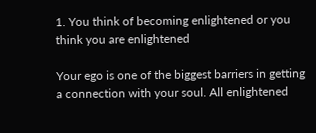1. You think of becoming enlightened or you think you are enlightened

Your ego is one of the biggest barriers in getting a connection with your soul. All enlightened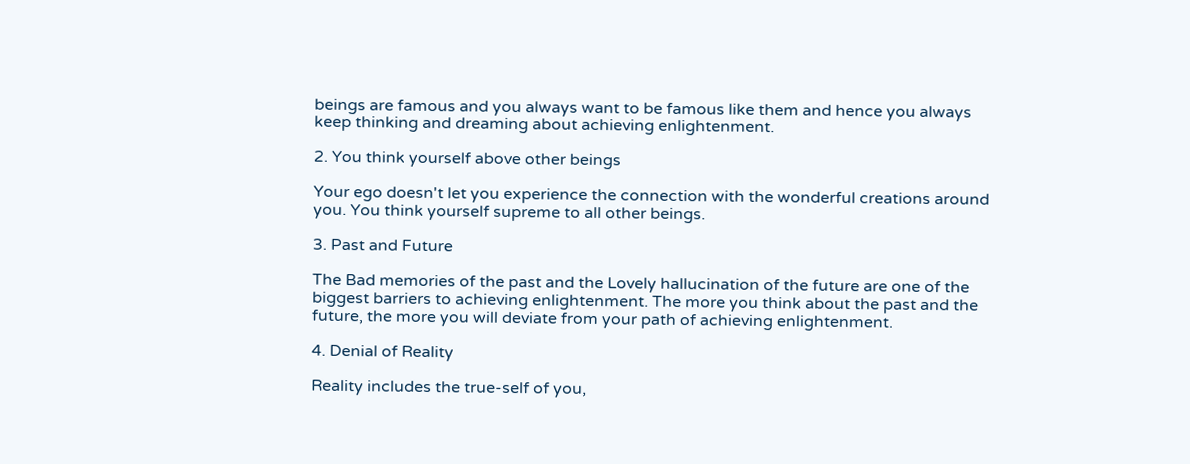beings are famous and you always want to be famous like them and hence you always keep thinking and dreaming about achieving enlightenment.

2. You think yourself above other beings

Your ego doesn't let you experience the connection with the wonderful creations around you. You think yourself supreme to all other beings.

3. Past and Future

The Bad memories of the past and the Lovely hallucination of the future are one of the biggest barriers to achieving enlightenment. The more you think about the past and the future, the more you will deviate from your path of achieving enlightenment.

4. Denial of Reality

Reality includes the true-self of you,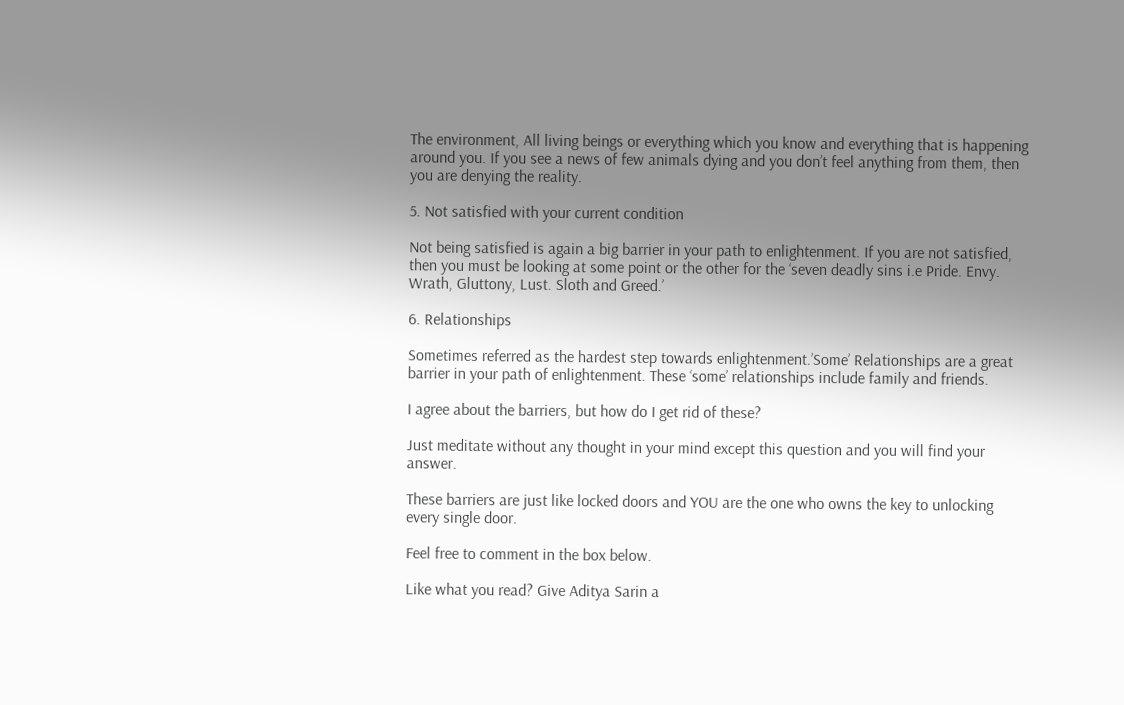The environment, All living beings or everything which you know and everything that is happening around you. If you see a news of few animals dying and you don’t feel anything from them, then you are denying the reality.

5. Not satisfied with your current condition

Not being satisfied is again a big barrier in your path to enlightenment. If you are not satisfied, then you must be looking at some point or the other for the ‘seven deadly sins i.e Pride. Envy. Wrath, Gluttony, Lust. Sloth and Greed.’

6. Relationships

Sometimes referred as the hardest step towards enlightenment.’Some’ Relationships are a great barrier in your path of enlightenment. These ‘some’ relationships include family and friends.

I agree about the barriers, but how do I get rid of these?

Just meditate without any thought in your mind except this question and you will find your answer.

These barriers are just like locked doors and YOU are the one who owns the key to unlocking every single door.

Feel free to comment in the box below.

Like what you read? Give Aditya Sarin a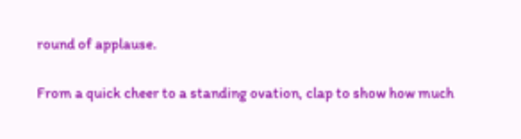round of applause.

From a quick cheer to a standing ovation, clap to show how much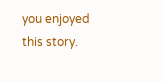you enjoyed this story.